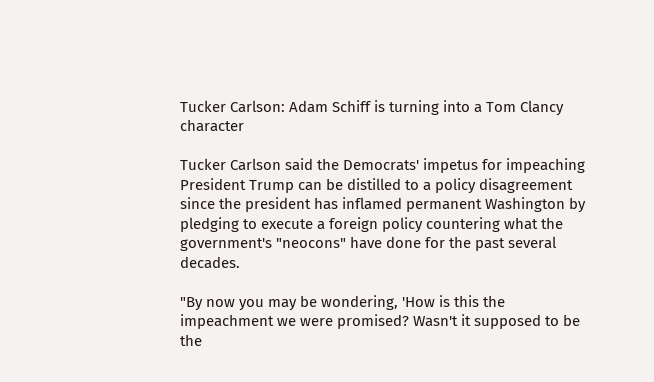Tucker Carlson: Adam Schiff is turning into a Tom Clancy character

Tucker Carlson said the Democrats' impetus for impeaching President Trump can be distilled to a policy disagreement since the president has inflamed permanent Washington by pledging to execute a foreign policy countering what the government's "neocons" have done for the past several decades.

"By now you may be wondering, 'How is this the impeachment we were promised? Wasn't it supposed to be the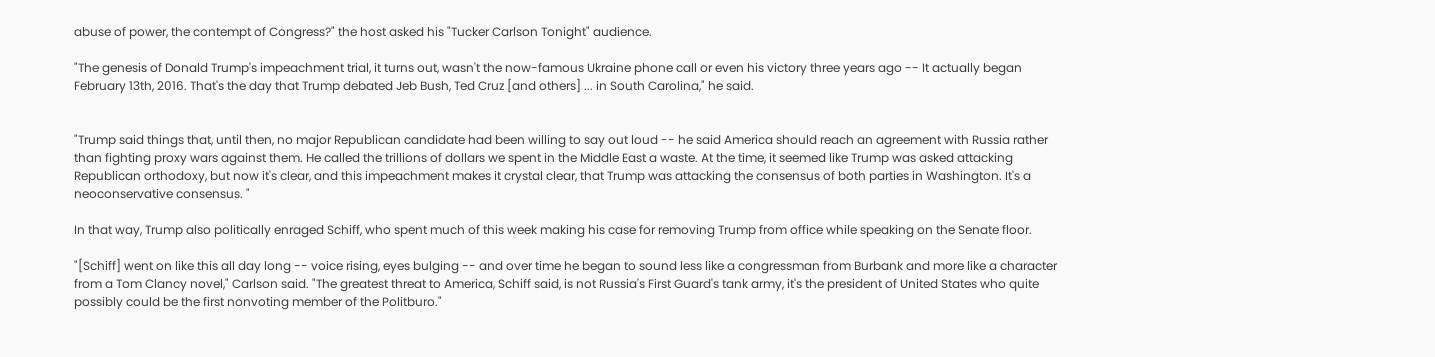abuse of power, the contempt of Congress?" the host asked his "Tucker Carlson Tonight" audience.

"The genesis of Donald Trump's impeachment trial, it turns out, wasn't the now-famous Ukraine phone call or even his victory three years ago -- It actually began February 13th, 2016. That's the day that Trump debated Jeb Bush, Ted Cruz [and others] ... in South Carolina," he said.


"Trump said things that, until then, no major Republican candidate had been willing to say out loud -- he said America should reach an agreement with Russia rather than fighting proxy wars against them. He called the trillions of dollars we spent in the Middle East a waste. At the time, it seemed like Trump was asked attacking Republican orthodoxy, but now it's clear, and this impeachment makes it crystal clear, that Trump was attacking the consensus of both parties in Washington. It's a neoconservative consensus. "

In that way, Trump also politically enraged Schiff, who spent much of this week making his case for removing Trump from office while speaking on the Senate floor.

"[Schiff] went on like this all day long -- voice rising, eyes bulging -- and over time he began to sound less like a congressman from Burbank and more like a character from a Tom Clancy novel," Carlson said. "The greatest threat to America, Schiff said, is not Russia's First Guard's tank army, it's the president of United States who quite possibly could be the first nonvoting member of the Politburo."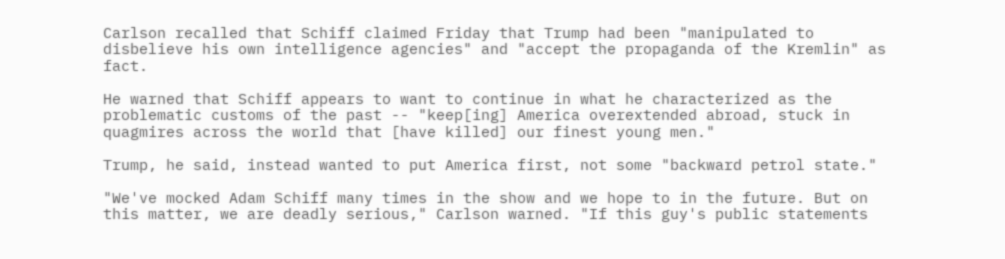Carlson recalled that Schiff claimed Friday that Trump had been "manipulated to disbelieve his own intelligence agencies" and "accept the propaganda of the Kremlin" as fact.

He warned that Schiff appears to want to continue in what he characterized as the problematic customs of the past -- "keep[ing] America overextended abroad, stuck in quagmires across the world that [have killed] our finest young men."

Trump, he said, instead wanted to put America first, not some "backward petrol state."

"We've mocked Adam Schiff many times in the show and we hope to in the future. But on this matter, we are deadly serious," Carlson warned. "If this guy's public statements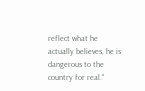reflect what he actually believes, he is dangerous to the country for real."